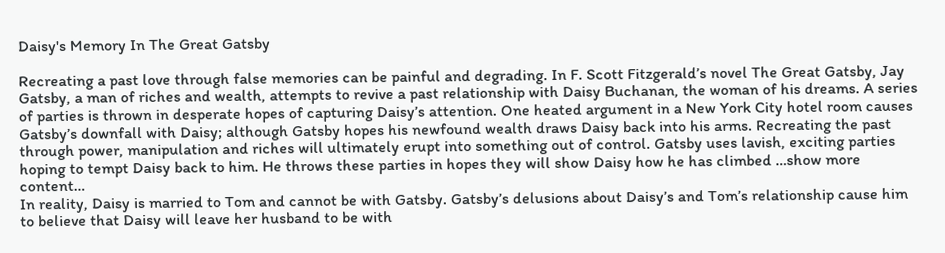Daisy's Memory In The Great Gatsby

Recreating a past love through false memories can be painful and degrading. In F. Scott Fitzgerald’s novel The Great Gatsby, Jay Gatsby, a man of riches and wealth, attempts to revive a past relationship with Daisy Buchanan, the woman of his dreams. A series of parties is thrown in desperate hopes of capturing Daisy’s attention. One heated argument in a New York City hotel room causes Gatsby’s downfall with Daisy; although Gatsby hopes his newfound wealth draws Daisy back into his arms. Recreating the past through power, manipulation and riches will ultimately erupt into something out of control. Gatsby uses lavish, exciting parties hoping to tempt Daisy back to him. He throws these parties in hopes they will show Daisy how he has climbed …show more content…
In reality, Daisy is married to Tom and cannot be with Gatsby. Gatsby’s delusions about Daisy’s and Tom’s relationship cause him to believe that Daisy will leave her husband to be with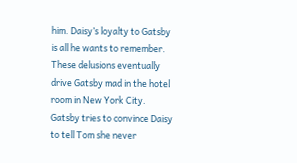him. Daisy’s loyalty to Gatsby is all he wants to remember. These delusions eventually drive Gatsby mad in the hotel room in New York City. Gatsby tries to convince Daisy to tell Tom she never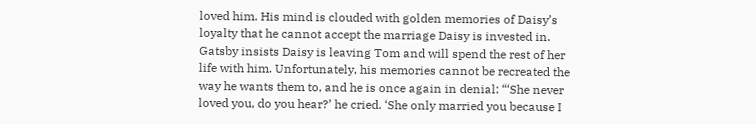loved him. His mind is clouded with golden memories of Daisy’s loyalty that he cannot accept the marriage Daisy is invested in. Gatsby insists Daisy is leaving Tom and will spend the rest of her life with him. Unfortunately, his memories cannot be recreated the way he wants them to, and he is once again in denial: “‘She never loved you, do you hear?’ he cried. ‘She only married you because I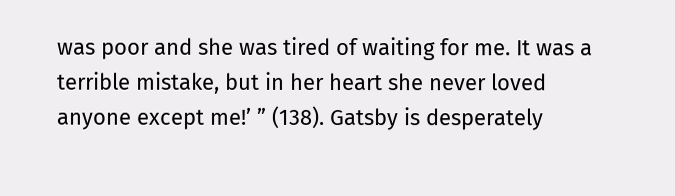was poor and she was tired of waiting for me. It was a terrible mistake, but in her heart she never loved anyone except me!’ ” (138). Gatsby is desperately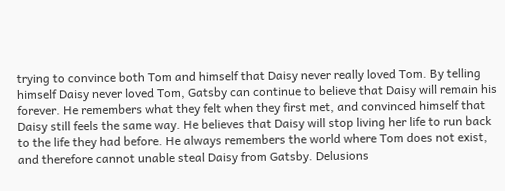trying to convince both Tom and himself that Daisy never really loved Tom. By telling himself Daisy never loved Tom, Gatsby can continue to believe that Daisy will remain his forever. He remembers what they felt when they first met, and convinced himself that Daisy still feels the same way. He believes that Daisy will stop living her life to run back to the life they had before. He always remembers the world where Tom does not exist, and therefore cannot unable steal Daisy from Gatsby. Delusions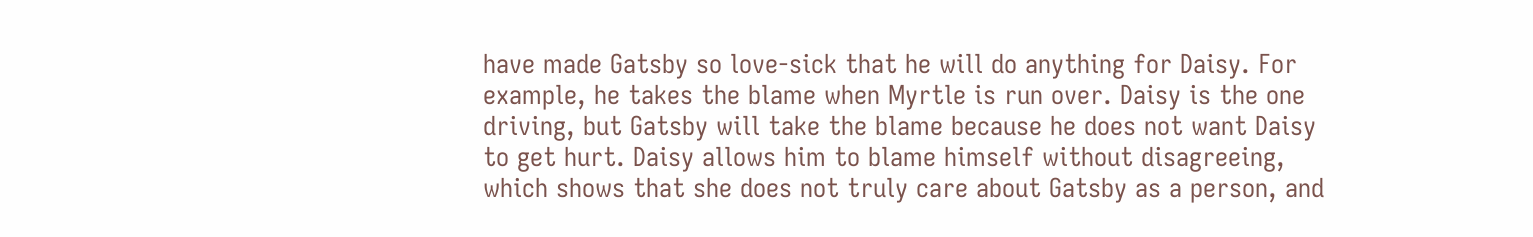have made Gatsby so love-sick that he will do anything for Daisy. For example, he takes the blame when Myrtle is run over. Daisy is the one driving, but Gatsby will take the blame because he does not want Daisy to get hurt. Daisy allows him to blame himself without disagreeing, which shows that she does not truly care about Gatsby as a person, and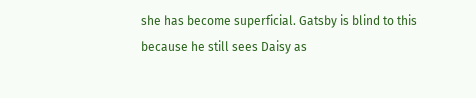she has become superficial. Gatsby is blind to this because he still sees Daisy as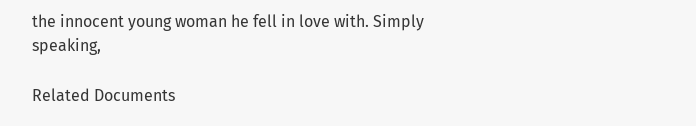the innocent young woman he fell in love with. Simply speaking,

Related Documents